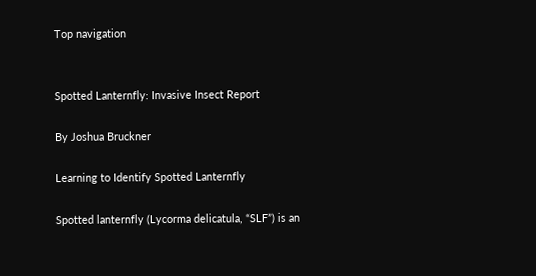Top navigation


Spotted Lanternfly: Invasive Insect Report

By Joshua Bruckner

Learning to Identify Spotted Lanternfly

Spotted lanternfly (Lycorma delicatula, “SLF”) is an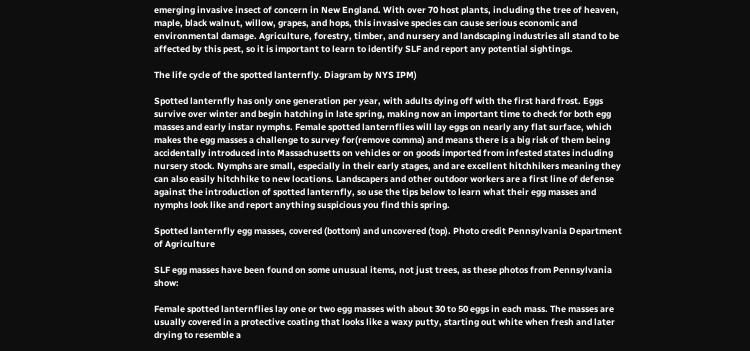emerging invasive insect of concern in New England. With over 70 host plants, including the tree of heaven, maple, black walnut, willow, grapes, and hops, this invasive species can cause serious economic and environmental damage. Agriculture, forestry, timber, and nursery and landscaping industries all stand to be affected by this pest, so it is important to learn to identify SLF and report any potential sightings.

The life cycle of the spotted lanternfly. Diagram by NYS IPM)

Spotted lanternfly has only one generation per year, with adults dying off with the first hard frost. Eggs survive over winter and begin hatching in late spring, making now an important time to check for both egg masses and early instar nymphs. Female spotted lanternflies will lay eggs on nearly any flat surface, which makes the egg masses a challenge to survey for(remove comma) and means there is a big risk of them being accidentally introduced into Massachusetts on vehicles or on goods imported from infested states including nursery stock. Nymphs are small, especially in their early stages, and are excellent hitchhikers meaning they can also easily hitchhike to new locations. Landscapers and other outdoor workers are a first line of defense against the introduction of spotted lanternfly, so use the tips below to learn what their egg masses and nymphs look like and report anything suspicious you find this spring.

Spotted lanternfly egg masses, covered (bottom) and uncovered (top). Photo credit Pennsylvania Department of Agriculture

SLF egg masses have been found on some unusual items, not just trees, as these photos from Pennsylvania show:

Female spotted lanternflies lay one or two egg masses with about 30 to 50 eggs in each mass. The masses are usually covered in a protective coating that looks like a waxy putty, starting out white when fresh and later drying to resemble a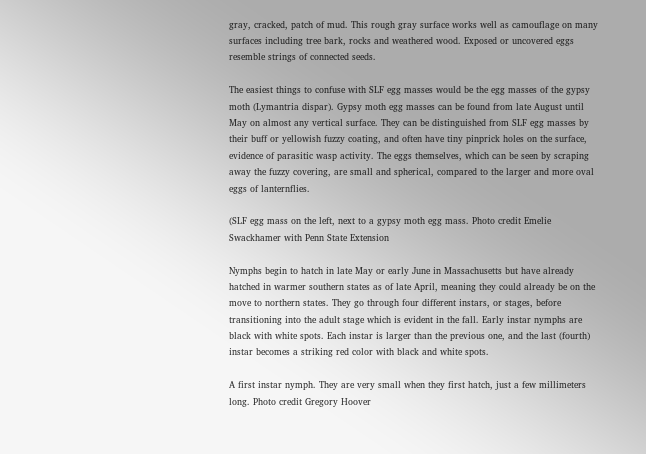gray, cracked, patch of mud. This rough gray surface works well as camouflage on many surfaces including tree bark, rocks and weathered wood. Exposed or uncovered eggs resemble strings of connected seeds.

The easiest things to confuse with SLF egg masses would be the egg masses of the gypsy moth (Lymantria dispar). Gypsy moth egg masses can be found from late August until May on almost any vertical surface. They can be distinguished from SLF egg masses by their buff or yellowish fuzzy coating, and often have tiny pinprick holes on the surface, evidence of parasitic wasp activity. The eggs themselves, which can be seen by scraping away the fuzzy covering, are small and spherical, compared to the larger and more oval eggs of lanternflies.

(SLF egg mass on the left, next to a gypsy moth egg mass. Photo credit Emelie Swackhamer with Penn State Extension

Nymphs begin to hatch in late May or early June in Massachusetts but have already hatched in warmer southern states as of late April, meaning they could already be on the move to northern states. They go through four different instars, or stages, before transitioning into the adult stage which is evident in the fall. Early instar nymphs are black with white spots. Each instar is larger than the previous one, and the last (fourth) instar becomes a striking red color with black and white spots.

A first instar nymph. They are very small when they first hatch, just a few millimeters long. Photo credit Gregory Hoover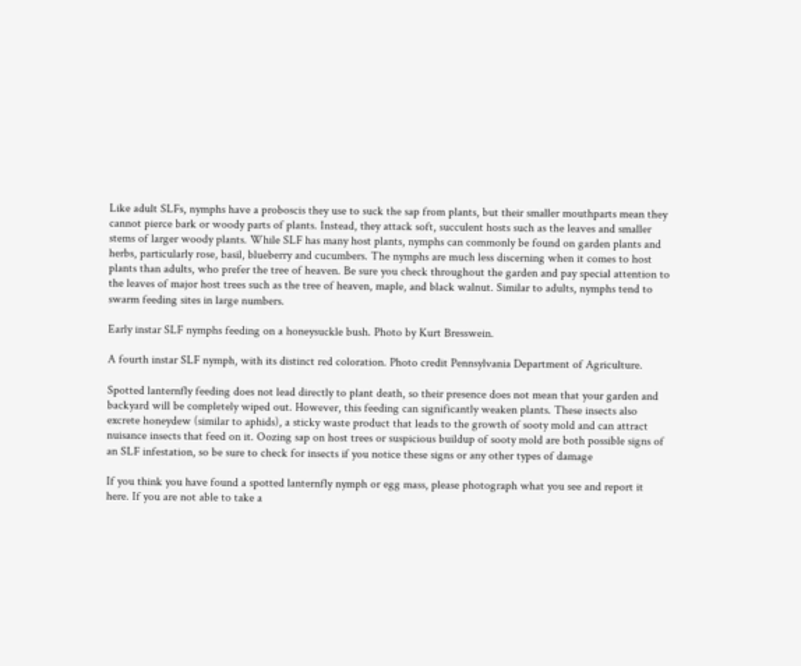Like adult SLFs, nymphs have a proboscis they use to suck the sap from plants, but their smaller mouthparts mean they cannot pierce bark or woody parts of plants. Instead, they attack soft, succulent hosts such as the leaves and smaller stems of larger woody plants. While SLF has many host plants, nymphs can commonly be found on garden plants and herbs, particularly rose, basil, blueberry and cucumbers. The nymphs are much less discerning when it comes to host plants than adults, who prefer the tree of heaven. Be sure you check throughout the garden and pay special attention to the leaves of major host trees such as the tree of heaven, maple, and black walnut. Similar to adults, nymphs tend to swarm feeding sites in large numbers.

Early instar SLF nymphs feeding on a honeysuckle bush. Photo by Kurt Bresswein.

A fourth instar SLF nymph, with its distinct red coloration. Photo credit Pennsylvania Department of Agriculture.

Spotted lanternfly feeding does not lead directly to plant death, so their presence does not mean that your garden and backyard will be completely wiped out. However, this feeding can significantly weaken plants. These insects also excrete honeydew (similar to aphids), a sticky waste product that leads to the growth of sooty mold and can attract nuisance insects that feed on it. Oozing sap on host trees or suspicious buildup of sooty mold are both possible signs of an SLF infestation, so be sure to check for insects if you notice these signs or any other types of damage

If you think you have found a spotted lanternfly nymph or egg mass, please photograph what you see and report it here. If you are not able to take a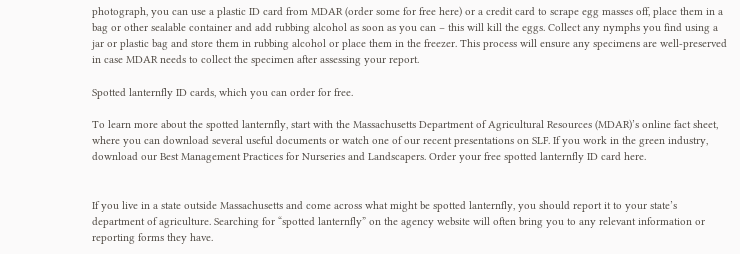photograph, you can use a plastic ID card from MDAR (order some for free here) or a credit card to scrape egg masses off, place them in a bag or other sealable container and add rubbing alcohol as soon as you can – this will kill the eggs. Collect any nymphs you find using a jar or plastic bag and store them in rubbing alcohol or place them in the freezer. This process will ensure any specimens are well-preserved in case MDAR needs to collect the specimen after assessing your report.

Spotted lanternfly ID cards, which you can order for free.

To learn more about the spotted lanternfly, start with the Massachusetts Department of Agricultural Resources (MDAR)’s online fact sheet, where you can download several useful documents or watch one of our recent presentations on SLF. If you work in the green industry, download our Best Management Practices for Nurseries and Landscapers. Order your free spotted lanternfly ID card here.


If you live in a state outside Massachusetts and come across what might be spotted lanternfly, you should report it to your state’s department of agriculture. Searching for “spotted lanternfly” on the agency website will often bring you to any relevant information or reporting forms they have.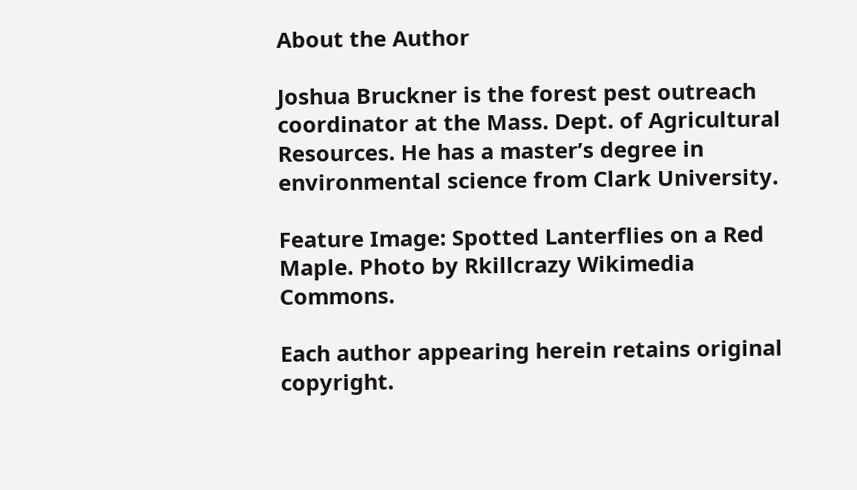About the Author

Joshua Bruckner is the forest pest outreach coordinator at the Mass. Dept. of Agricultural Resources. He has a master’s degree in environmental science from Clark University.

Feature Image: Spotted Lanterflies on a Red Maple. Photo by Rkillcrazy Wikimedia Commons.

Each author appearing herein retains original copyright.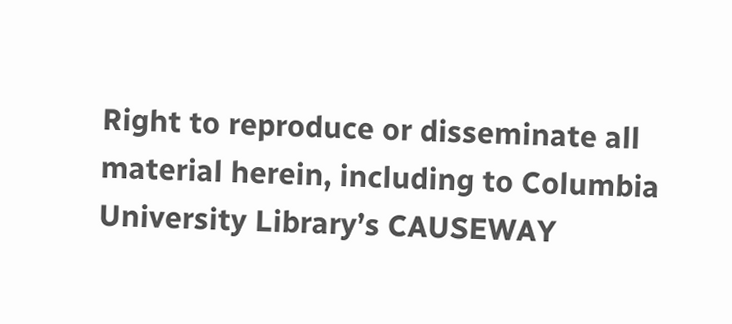Right to reproduce or disseminate all material herein, including to Columbia University Library’s CAUSEWAY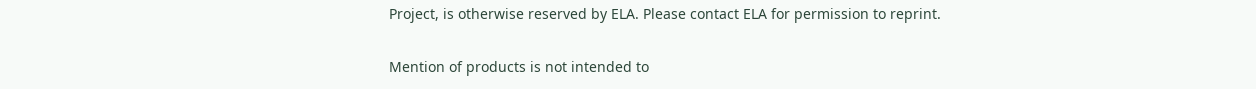Project, is otherwise reserved by ELA. Please contact ELA for permission to reprint.

Mention of products is not intended to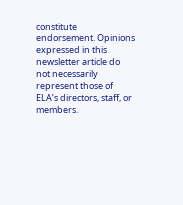constitute endorsement. Opinions expressed in this newsletter article do not necessarily represent those of ELA’s directors, staff, or members.